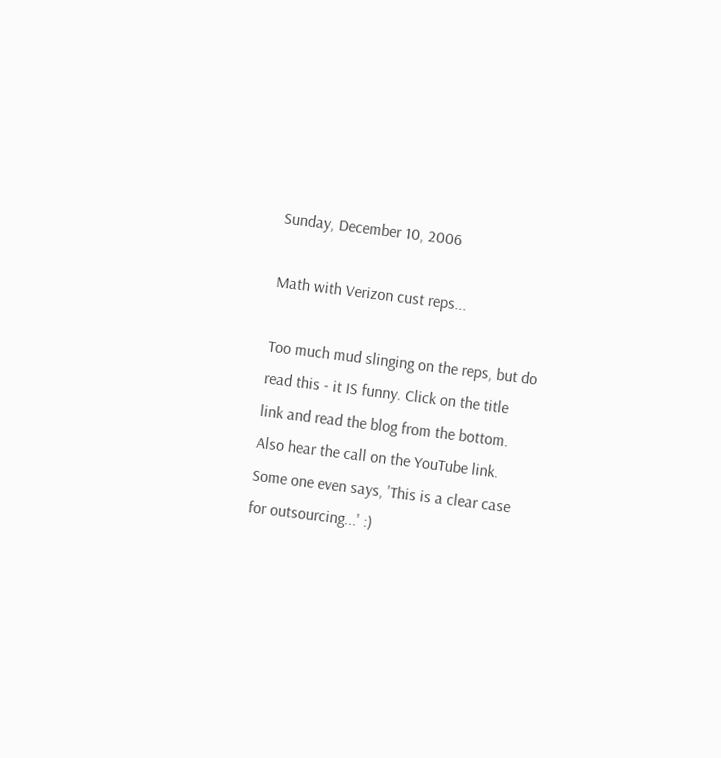Sunday, December 10, 2006

Math with Verizon cust reps...

Too much mud slinging on the reps, but do read this - it IS funny. Click on the title link and read the blog from the bottom. Also hear the call on the YouTube link. Some one even says, 'This is a clear case for outsourcing...' :)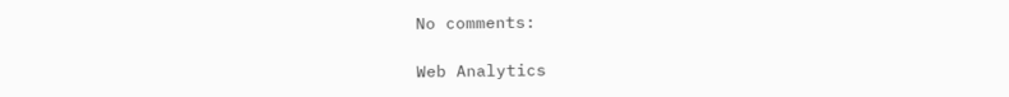No comments:

Web Analytics